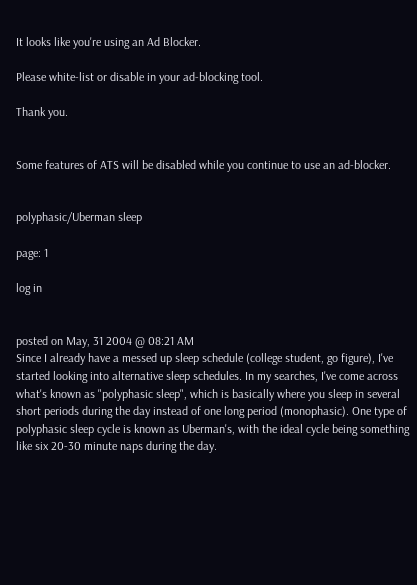It looks like you're using an Ad Blocker.

Please white-list or disable in your ad-blocking tool.

Thank you.


Some features of ATS will be disabled while you continue to use an ad-blocker.


polyphasic/Uberman sleep

page: 1

log in


posted on May, 31 2004 @ 08:21 AM
Since I already have a messed up sleep schedule (college student, go figure), I've started looking into alternative sleep schedules. In my searches, I've come across what's known as "polyphasic sleep", which is basically where you sleep in several short periods during the day instead of one long period (monophasic). One type of polyphasic sleep cycle is known as Uberman's, with the ideal cycle being something like six 20-30 minute naps during the day.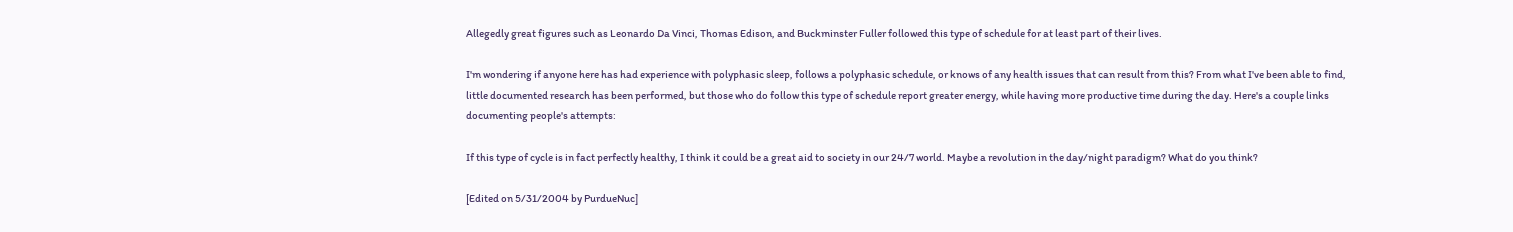Allegedly great figures such as Leonardo Da Vinci, Thomas Edison, and Buckminster Fuller followed this type of schedule for at least part of their lives.

I'm wondering if anyone here has had experience with polyphasic sleep, follows a polyphasic schedule, or knows of any health issues that can result from this? From what I've been able to find, little documented research has been performed, but those who do follow this type of schedule report greater energy, while having more productive time during the day. Here's a couple links documenting people's attempts:

If this type of cycle is in fact perfectly healthy, I think it could be a great aid to society in our 24/7 world. Maybe a revolution in the day/night paradigm? What do you think?

[Edited on 5/31/2004 by PurdueNuc]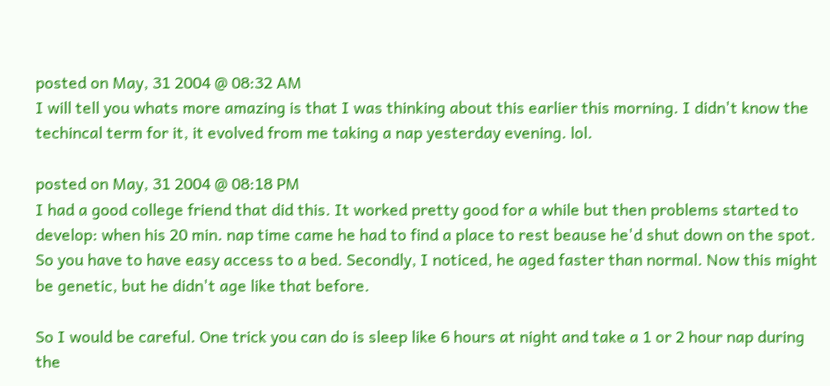posted on May, 31 2004 @ 08:32 AM
I will tell you whats more amazing is that I was thinking about this earlier this morning. I didn't know the techincal term for it, it evolved from me taking a nap yesterday evening. lol.

posted on May, 31 2004 @ 08:18 PM
I had a good college friend that did this. It worked pretty good for a while but then problems started to develop: when his 20 min. nap time came he had to find a place to rest beause he'd shut down on the spot. So you have to have easy access to a bed. Secondly, I noticed, he aged faster than normal. Now this might be genetic, but he didn't age like that before.

So I would be careful. One trick you can do is sleep like 6 hours at night and take a 1 or 2 hour nap during the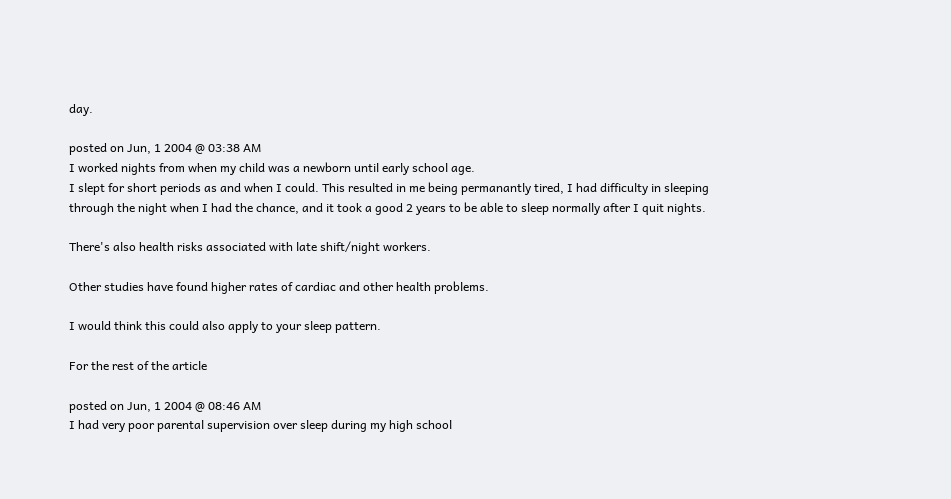day.

posted on Jun, 1 2004 @ 03:38 AM
I worked nights from when my child was a newborn until early school age.
I slept for short periods as and when I could. This resulted in me being permanantly tired, I had difficulty in sleeping through the night when I had the chance, and it took a good 2 years to be able to sleep normally after I quit nights.

There's also health risks associated with late shift/night workers.

Other studies have found higher rates of cardiac and other health problems.

I would think this could also apply to your sleep pattern.

For the rest of the article

posted on Jun, 1 2004 @ 08:46 AM
I had very poor parental supervision over sleep during my high school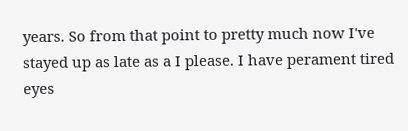years. So from that point to pretty much now I've stayed up as late as a I please. I have perament tired eyes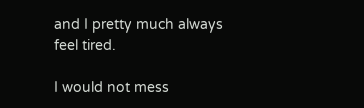and I pretty much always feel tired.

I would not mess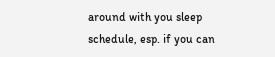around with you sleep schedule, esp. if you can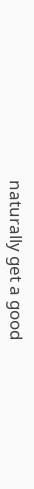naturally get a good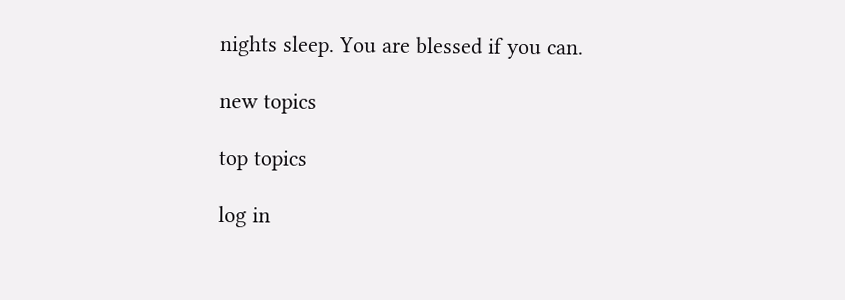nights sleep. You are blessed if you can.

new topics

top topics

log in